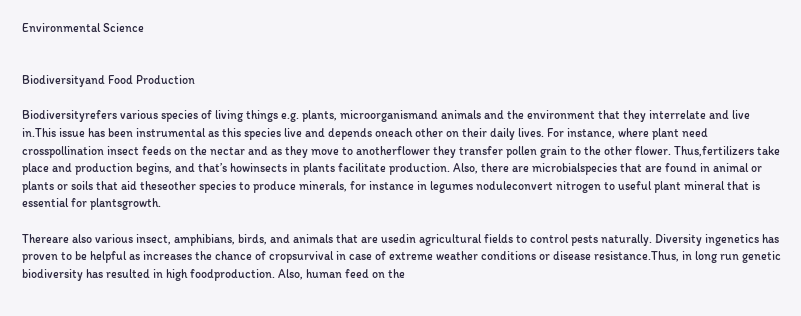Environmental Science


Biodiversityand Food Production

Biodiversityrefers various species of living things e.g. plants, microorganismand animals and the environment that they interrelate and live in.This issue has been instrumental as this species live and depends oneach other on their daily lives. For instance, where plant need crosspollination insect feeds on the nectar and as they move to anotherflower they transfer pollen grain to the other flower. Thus,fertilizers take place and production begins, and that’s howinsects in plants facilitate production. Also, there are microbialspecies that are found in animal or plants or soils that aid theseother species to produce minerals, for instance in legumes noduleconvert nitrogen to useful plant mineral that is essential for plantsgrowth.

Thereare also various insect, amphibians, birds, and animals that are usedin agricultural fields to control pests naturally. Diversity ingenetics has proven to be helpful as increases the chance of cropsurvival in case of extreme weather conditions or disease resistance.Thus, in long run genetic biodiversity has resulted in high foodproduction. Also, human feed on the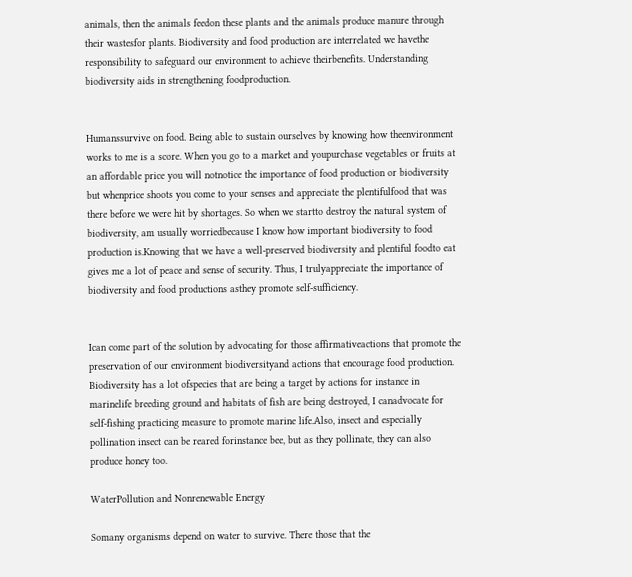animals, then the animals feedon these plants and the animals produce manure through their wastesfor plants. Biodiversity and food production are interrelated we havethe responsibility to safeguard our environment to achieve theirbenefits. Understanding biodiversity aids in strengthening foodproduction.


Humanssurvive on food. Being able to sustain ourselves by knowing how theenvironment works to me is a score. When you go to a market and youpurchase vegetables or fruits at an affordable price you will notnotice the importance of food production or biodiversity but whenprice shoots you come to your senses and appreciate the plentifulfood that was there before we were hit by shortages. So when we startto destroy the natural system of biodiversity, am usually worriedbecause I know how important biodiversity to food production is.Knowing that we have a well-preserved biodiversity and plentiful foodto eat gives me a lot of peace and sense of security. Thus, I trulyappreciate the importance of biodiversity and food productions asthey promote self-sufficiency.


Ican come part of the solution by advocating for those affirmativeactions that promote the preservation of our environment biodiversityand actions that encourage food production. Biodiversity has a lot ofspecies that are being a target by actions for instance in marinelife breeding ground and habitats of fish are being destroyed, I canadvocate for self-fishing practicing measure to promote marine life.Also, insect and especially pollination insect can be reared forinstance bee, but as they pollinate, they can also produce honey too.

WaterPollution and Nonrenewable Energy

Somany organisms depend on water to survive. There those that the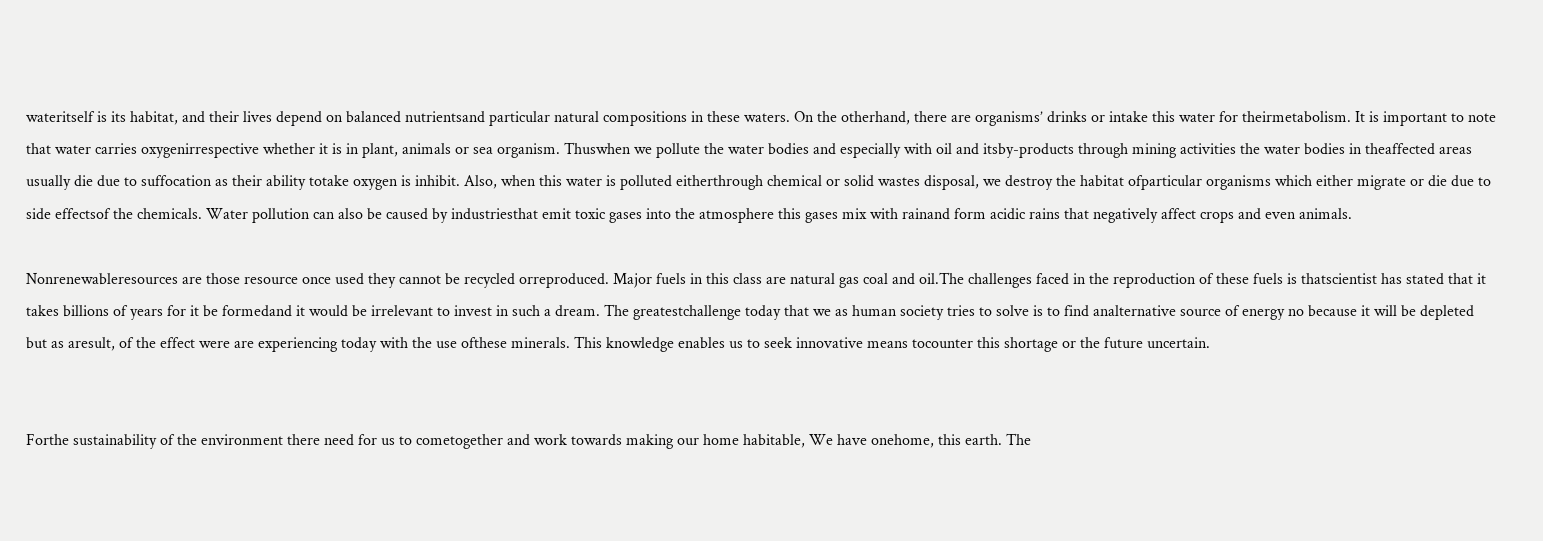wateritself is its habitat, and their lives depend on balanced nutrientsand particular natural compositions in these waters. On the otherhand, there are organisms’ drinks or intake this water for theirmetabolism. It is important to note that water carries oxygenirrespective whether it is in plant, animals or sea organism. Thuswhen we pollute the water bodies and especially with oil and itsby-products through mining activities the water bodies in theaffected areas usually die due to suffocation as their ability totake oxygen is inhibit. Also, when this water is polluted eitherthrough chemical or solid wastes disposal, we destroy the habitat ofparticular organisms which either migrate or die due to side effectsof the chemicals. Water pollution can also be caused by industriesthat emit toxic gases into the atmosphere this gases mix with rainand form acidic rains that negatively affect crops and even animals.

Nonrenewableresources are those resource once used they cannot be recycled orreproduced. Major fuels in this class are natural gas coal and oil.The challenges faced in the reproduction of these fuels is thatscientist has stated that it takes billions of years for it be formedand it would be irrelevant to invest in such a dream. The greatestchallenge today that we as human society tries to solve is to find analternative source of energy no because it will be depleted but as aresult, of the effect were are experiencing today with the use ofthese minerals. This knowledge enables us to seek innovative means tocounter this shortage or the future uncertain.


Forthe sustainability of the environment there need for us to cometogether and work towards making our home habitable, We have onehome, this earth. The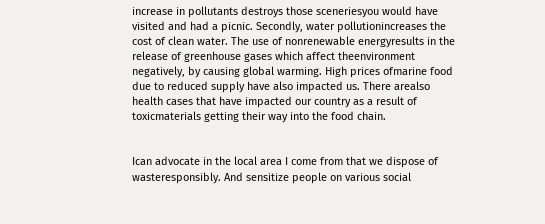increase in pollutants destroys those sceneriesyou would have visited and had a picnic. Secondly, water pollutionincreases the cost of clean water. The use of nonrenewable energyresults in the release of greenhouse gases which affect theenvironment negatively, by causing global warming. High prices ofmarine food due to reduced supply have also impacted us. There arealso health cases that have impacted our country as a result of toxicmaterials getting their way into the food chain.


Ican advocate in the local area I come from that we dispose of wasteresponsibly. And sensitize people on various social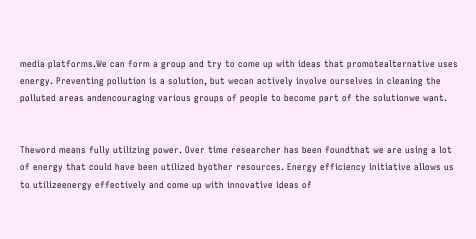media platforms.We can form a group and try to come up with ideas that promotealternative uses energy. Preventing pollution is a solution, but wecan actively involve ourselves in cleaning the polluted areas andencouraging various groups of people to become part of the solutionwe want.


Theword means fully utilizing power. Over time researcher has been foundthat we are using a lot of energy that could have been utilized byother resources. Energy efficiency initiative allows us to utilizeenergy effectively and come up with innovative ideas of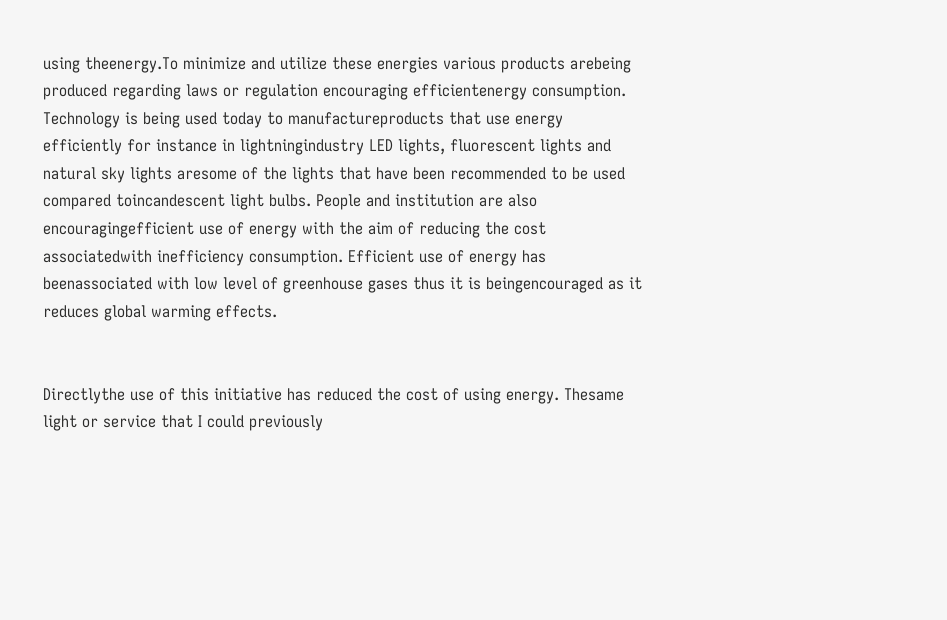using theenergy.To minimize and utilize these energies various products arebeing produced regarding laws or regulation encouraging efficientenergy consumption. Technology is being used today to manufactureproducts that use energy efficiently for instance in lightningindustry LED lights, fluorescent lights and natural sky lights aresome of the lights that have been recommended to be used compared toincandescent light bulbs. People and institution are also encouragingefficient use of energy with the aim of reducing the cost associatedwith inefficiency consumption. Efficient use of energy has beenassociated with low level of greenhouse gases thus it is beingencouraged as it reduces global warming effects.


Directlythe use of this initiative has reduced the cost of using energy. Thesame light or service that I could previously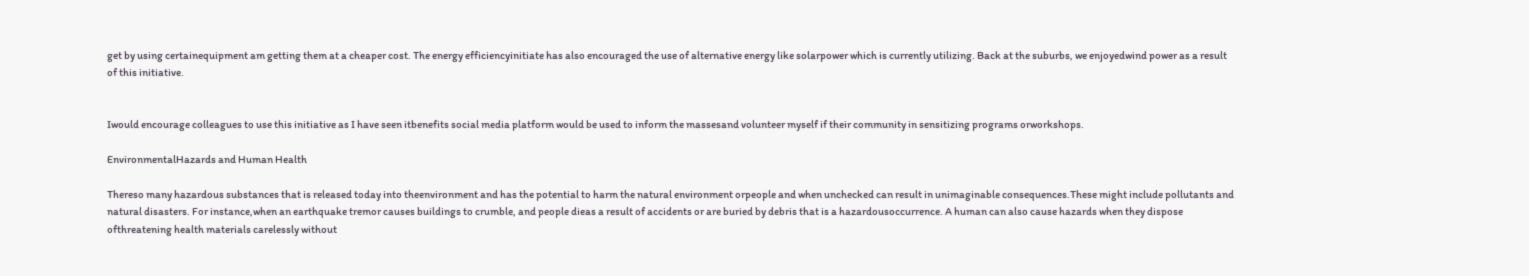get by using certainequipment am getting them at a cheaper cost. The energy efficiencyinitiate has also encouraged the use of alternative energy like solarpower which is currently utilizing. Back at the suburbs, we enjoyedwind power as a result of this initiative.


Iwould encourage colleagues to use this initiative as I have seen itbenefits social media platform would be used to inform the massesand volunteer myself if their community in sensitizing programs orworkshops.

EnvironmentalHazards and Human Health

Thereso many hazardous substances that is released today into theenvironment and has the potential to harm the natural environment orpeople and when unchecked can result in unimaginable consequences.These might include pollutants and natural disasters. For instance,when an earthquake tremor causes buildings to crumble, and people dieas a result of accidents or are buried by debris that is a hazardousoccurrence. A human can also cause hazards when they dispose ofthreatening health materials carelessly without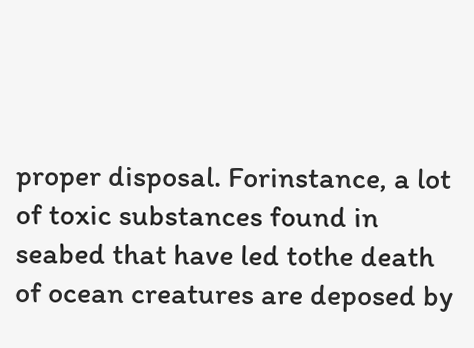proper disposal. Forinstance, a lot of toxic substances found in seabed that have led tothe death of ocean creatures are deposed by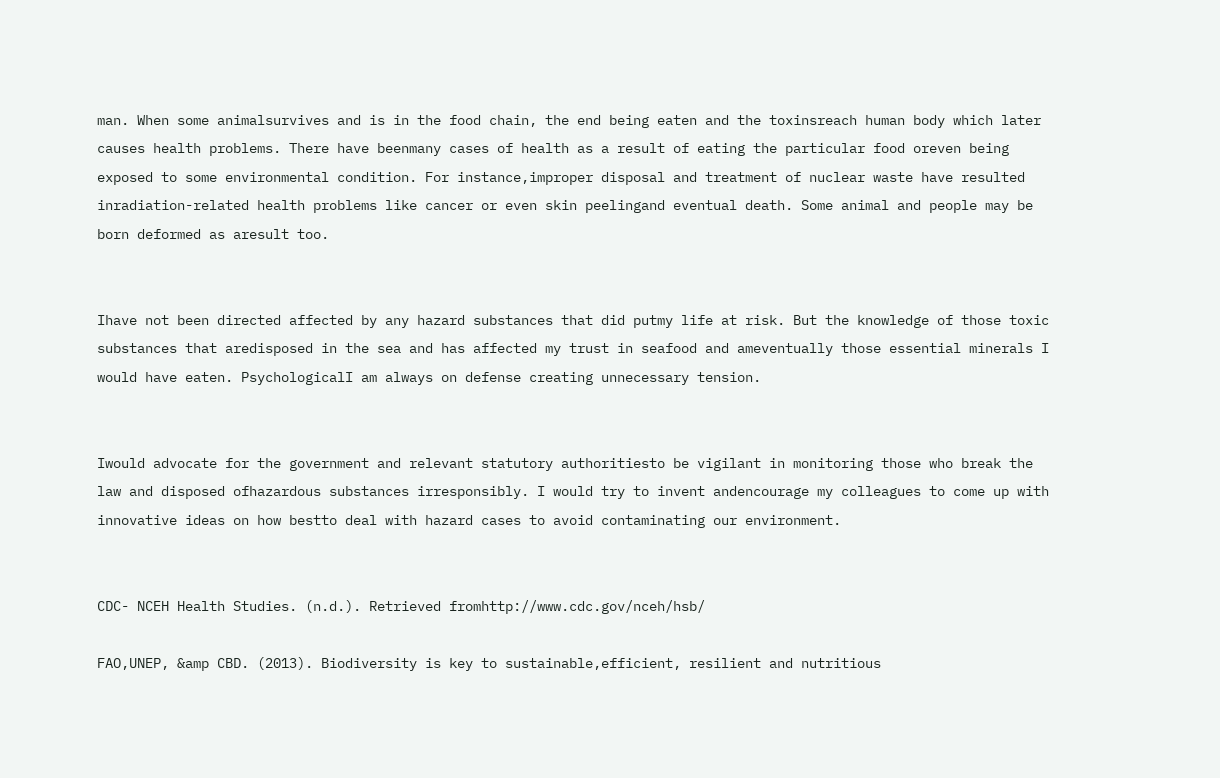man. When some animalsurvives and is in the food chain, the end being eaten and the toxinsreach human body which later causes health problems. There have beenmany cases of health as a result of eating the particular food oreven being exposed to some environmental condition. For instance,improper disposal and treatment of nuclear waste have resulted inradiation-related health problems like cancer or even skin peelingand eventual death. Some animal and people may be born deformed as aresult too.


Ihave not been directed affected by any hazard substances that did putmy life at risk. But the knowledge of those toxic substances that aredisposed in the sea and has affected my trust in seafood and ameventually those essential minerals I would have eaten. PsychologicalI am always on defense creating unnecessary tension.


Iwould advocate for the government and relevant statutory authoritiesto be vigilant in monitoring those who break the law and disposed ofhazardous substances irresponsibly. I would try to invent andencourage my colleagues to come up with innovative ideas on how bestto deal with hazard cases to avoid contaminating our environment.


CDC- NCEH Health Studies. (n.d.). Retrieved fromhttp://www.cdc.gov/nceh/hsb/

FAO,UNEP, &amp CBD. (2013). Biodiversity is key to sustainable,efficient, resilient and nutritious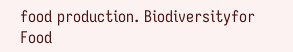food production. Biodiversityfor Food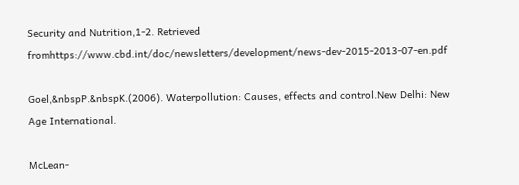Security and Nutrition,1-2. Retrieved fromhttps://www.cbd.int/doc/newsletters/development/news-dev-2015-2013-07-en.pdf

Goel,&nbspP.&nbspK.(2006). Waterpollution: Causes, effects and control.New Delhi: New Age International.

McLean-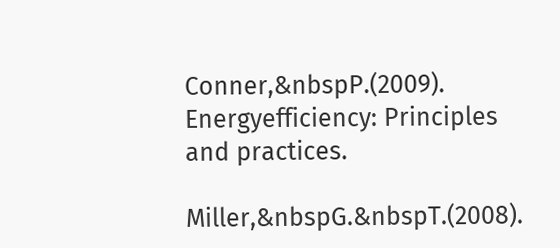Conner,&nbspP.(2009). Energyefficiency: Principles and practices.

Miller,&nbspG.&nbspT.(2008).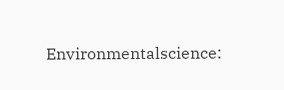Environmentalscience: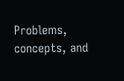Problems, concepts, and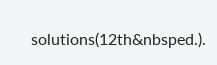solutions(12th&nbsped.).